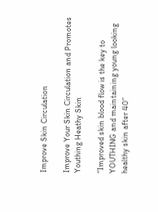Improve Skin Circulation

Improve Your Skin Circulation and Promotes Youthing Heathy Skin

“Improved skin blood flow is the key to YOUTHING and maintaining young looking healthy skin after 40”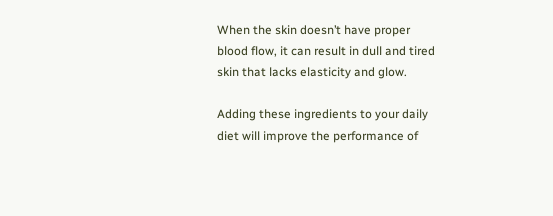When the skin doesn’t have proper blood flow, it can result in dull and tired skin that lacks elasticity and glow.

Adding these ingredients to your daily diet will improve the performance of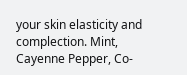your skin elasticity and complection. Mint, Cayenne Pepper, Co-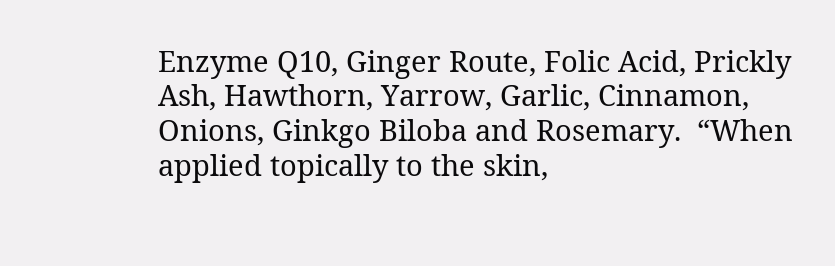Enzyme Q10, Ginger Route, Folic Acid, Prickly Ash, Hawthorn, Yarrow, Garlic, Cinnamon, Onions, Ginkgo Biloba and Rosemary.  “When applied topically to the skin,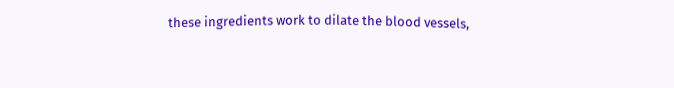these ingredients work to dilate the blood vessels,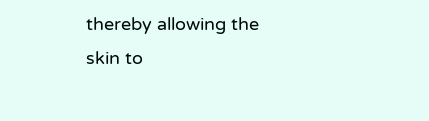thereby allowing the skin to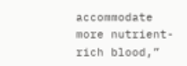accommodate more nutrient-rich blood,”